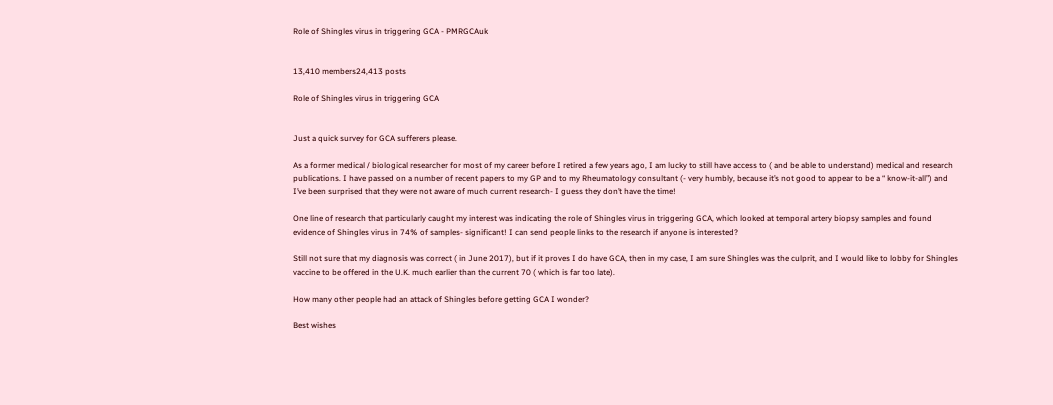Role of Shingles virus in triggering GCA - PMRGCAuk


13,410 members24,413 posts

Role of Shingles virus in triggering GCA


Just a quick survey for GCA sufferers please.

As a former medical / biological researcher for most of my career before I retired a few years ago, I am lucky to still have access to ( and be able to understand) medical and research publications. I have passed on a number of recent papers to my GP and to my Rheumatology consultant (- very humbly, because it’s not good to appear to be a “ know-it-all”) and I’ve been surprised that they were not aware of much current research- I guess they don’t have the time!

One line of research that particularly caught my interest was indicating the role of Shingles virus in triggering GCA, which looked at temporal artery biopsy samples and found evidence of Shingles virus in 74% of samples- significant! I can send people links to the research if anyone is interested?

Still not sure that my diagnosis was correct ( in June 2017), but if it proves I do have GCA, then in my case, I am sure Shingles was the culprit, and I would like to lobby for Shingles vaccine to be offered in the U.K. much earlier than the current 70 ( which is far too late).

How many other people had an attack of Shingles before getting GCA I wonder?

Best wishes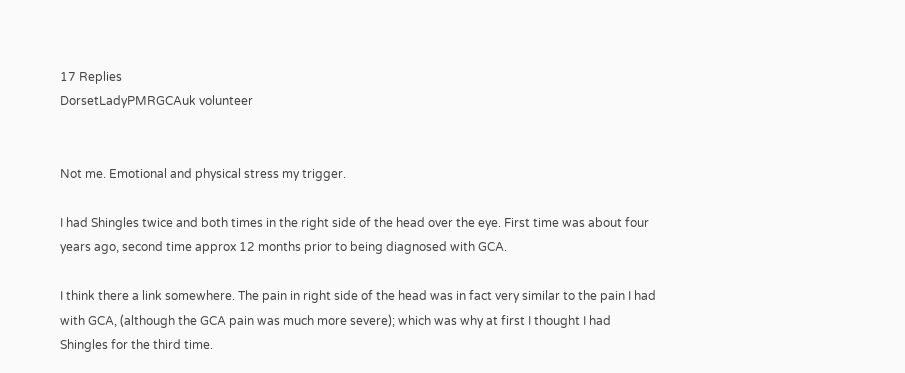17 Replies
DorsetLadyPMRGCAuk volunteer


Not me. Emotional and physical stress my trigger.

I had Shingles twice and both times in the right side of the head over the eye. First time was about four years ago, second time approx 12 months prior to being diagnosed with GCA.

I think there a link somewhere. The pain in right side of the head was in fact very similar to the pain I had with GCA, (although the GCA pain was much more severe); which was why at first I thought I had Shingles for the third time.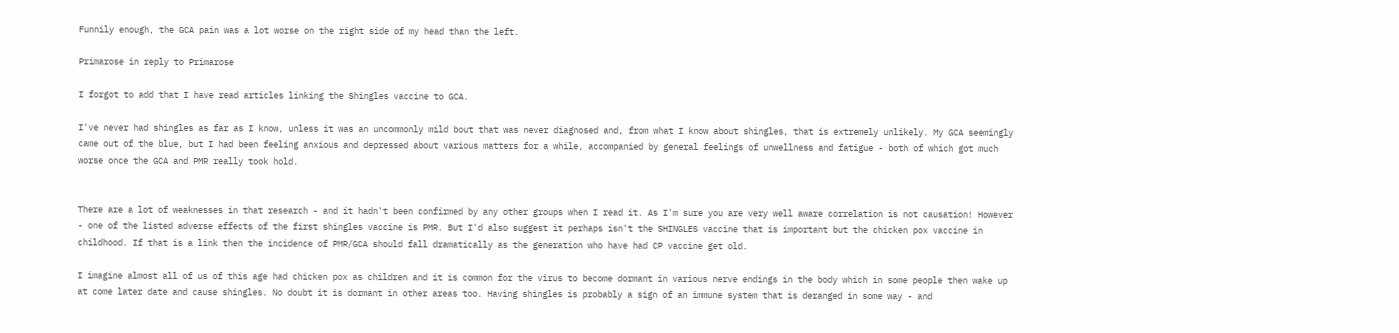Funnily enough, the GCA pain was a lot worse on the right side of my head than the left.

Primarose in reply to Primarose

I forgot to add that I have read articles linking the Shingles vaccine to GCA.

I've never had shingles as far as I know, unless it was an uncommonly mild bout that was never diagnosed and, from what I know about shingles, that is extremely unlikely. My GCA seemingly came out of the blue, but I had been feeling anxious and depressed about various matters for a while, accompanied by general feelings of unwellness and fatigue - both of which got much worse once the GCA and PMR really took hold.


There are a lot of weaknesses in that research - and it hadn't been confirmed by any other groups when I read it. As I'm sure you are very well aware correlation is not causation! However - one of the listed adverse effects of the first shingles vaccine is PMR. But I'd also suggest it perhaps isn't the SHINGLES vaccine that is important but the chicken pox vaccine in childhood. If that is a link then the incidence of PMR/GCA should fall dramatically as the generation who have had CP vaccine get old.

I imagine almost all of us of this age had chicken pox as children and it is common for the virus to become dormant in various nerve endings in the body which in some people then wake up at come later date and cause shingles. No doubt it is dormant in other areas too. Having shingles is probably a sign of an immune system that is deranged in some way - and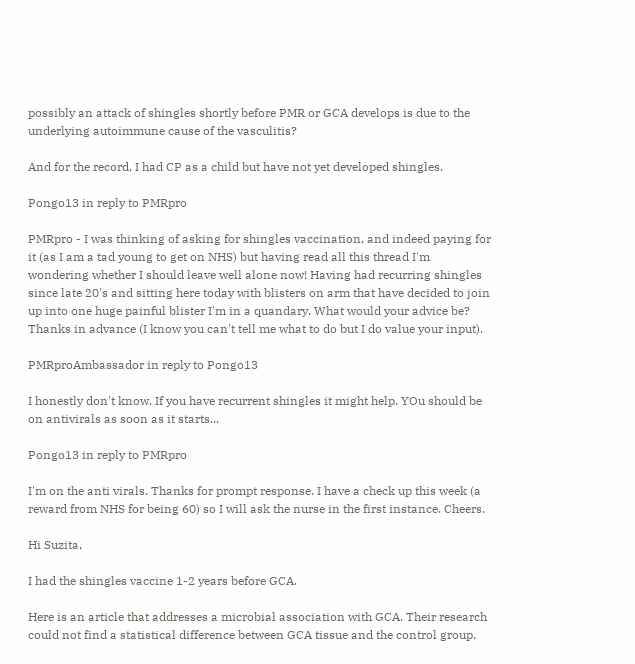possibly an attack of shingles shortly before PMR or GCA develops is due to the underlying autoimmune cause of the vasculitis?

And for the record, I had CP as a child but have not yet developed shingles.

Pongo13 in reply to PMRpro

PMRpro - I was thinking of asking for shingles vaccination, and indeed paying for it (as I am a tad young to get on NHS) but having read all this thread I'm wondering whether I should leave well alone now! Having had recurring shingles since late 20's and sitting here today with blisters on arm that have decided to join up into one huge painful blister I'm in a quandary. What would your advice be? Thanks in advance (I know you can't tell me what to do but I do value your input).

PMRproAmbassador in reply to Pongo13

I honestly don't know. If you have recurrent shingles it might help. YOu should be on antivirals as soon as it starts...

Pongo13 in reply to PMRpro

I'm on the anti virals. Thanks for prompt response. I have a check up this week (a reward from NHS for being 60) so I will ask the nurse in the first instance. Cheers.

Hi Suzita,

I had the shingles vaccine 1-2 years before GCA.

Here is an article that addresses a microbial association with GCA. Their research could not find a statistical difference between GCA tissue and the control group.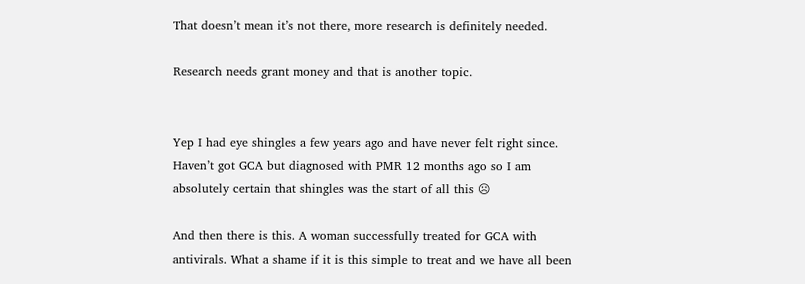That doesn’t mean it’s not there, more research is definitely needed.

Research needs grant money and that is another topic.


Yep I had eye shingles a few years ago and have never felt right since. Haven’t got GCA but diagnosed with PMR 12 months ago so I am absolutely certain that shingles was the start of all this ☹

And then there is this. A woman successfully treated for GCA with antivirals. What a shame if it is this simple to treat and we have all been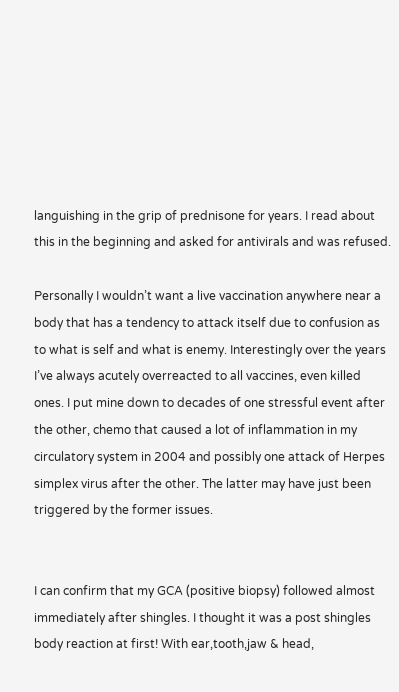languishing in the grip of prednisone for years. I read about this in the beginning and asked for antivirals and was refused.

Personally I wouldn’t want a live vaccination anywhere near a body that has a tendency to attack itself due to confusion as to what is self and what is enemy. Interestingly over the years I’ve always acutely overreacted to all vaccines, even killed ones. I put mine down to decades of one stressful event after the other, chemo that caused a lot of inflammation in my circulatory system in 2004 and possibly one attack of Herpes simplex virus after the other. The latter may have just been triggered by the former issues.


I can confirm that my GCA (positive biopsy) followed almost immediately after shingles. I thought it was a post shingles body reaction at first! With ear,tooth,jaw & head,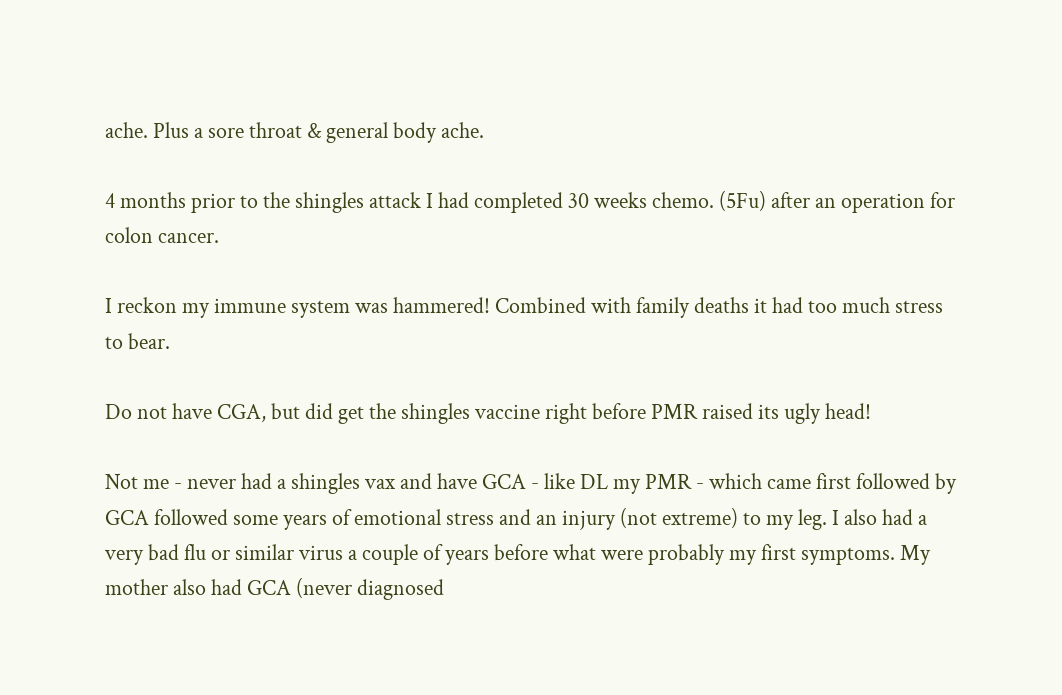ache. Plus a sore throat & general body ache.

4 months prior to the shingles attack I had completed 30 weeks chemo. (5Fu) after an operation for colon cancer.

I reckon my immune system was hammered! Combined with family deaths it had too much stress to bear.

Do not have CGA, but did get the shingles vaccine right before PMR raised its ugly head!

Not me - never had a shingles vax and have GCA - like DL my PMR - which came first followed by GCA followed some years of emotional stress and an injury (not extreme) to my leg. I also had a very bad flu or similar virus a couple of years before what were probably my first symptoms. My mother also had GCA (never diagnosed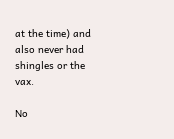at the time) and also never had shingles or the vax.

No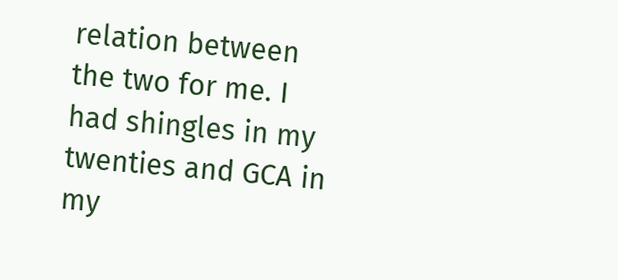relation between the two for me. I had shingles in my twenties and GCA in my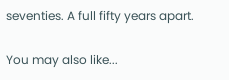seventies. A full fifty years apart.

You may also like...